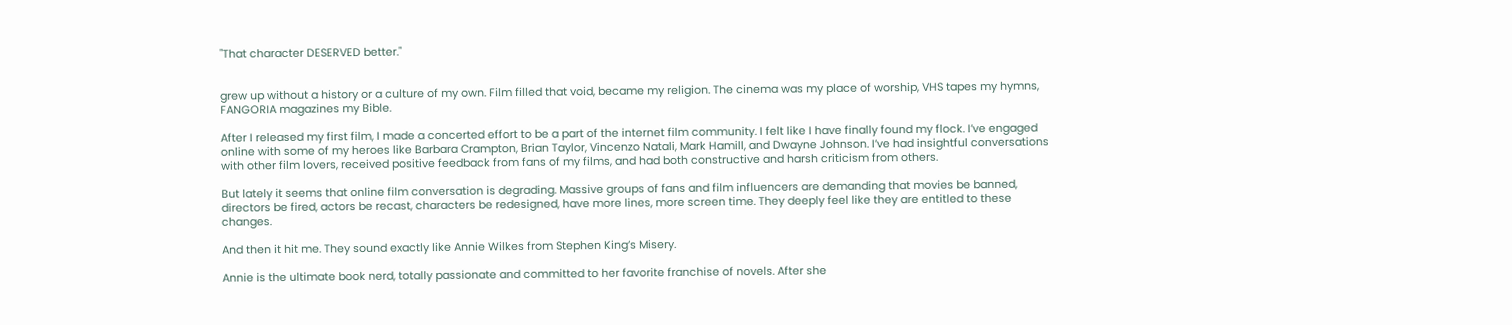"That character DESERVED better."


grew up without a history or a culture of my own. Film filled that void, became my religion. The cinema was my place of worship, VHS tapes my hymns, FANGORIA magazines my Bible.

After I released my first film, I made a concerted effort to be a part of the internet film community. I felt like I have finally found my flock. I’ve engaged online with some of my heroes like Barbara Crampton, Brian Taylor, Vincenzo Natali, Mark Hamill, and Dwayne Johnson. I’ve had insightful conversations with other film lovers, received positive feedback from fans of my films, and had both constructive and harsh criticism from others.

But lately it seems that online film conversation is degrading. Massive groups of fans and film influencers are demanding that movies be banned, directors be fired, actors be recast, characters be redesigned, have more lines, more screen time. They deeply feel like they are entitled to these changes.

And then it hit me. They sound exactly like Annie Wilkes from Stephen King’s Misery.

Annie is the ultimate book nerd, totally passionate and committed to her favorite franchise of novels. After she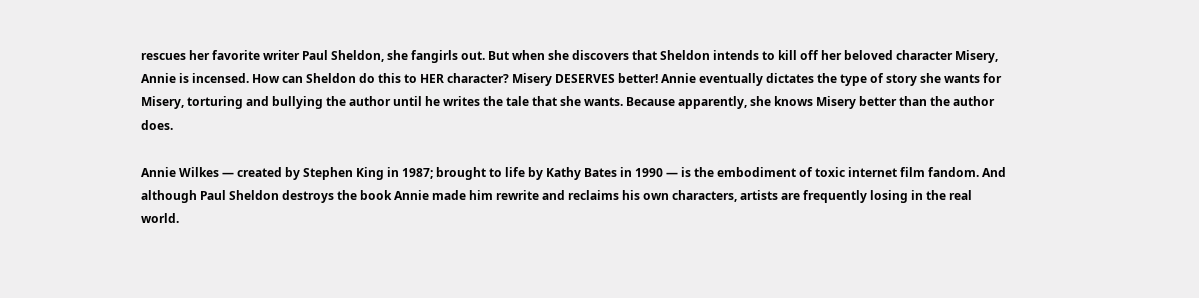rescues her favorite writer Paul Sheldon, she fangirls out. But when she discovers that Sheldon intends to kill off her beloved character Misery, Annie is incensed. How can Sheldon do this to HER character? Misery DESERVES better! Annie eventually dictates the type of story she wants for Misery, torturing and bullying the author until he writes the tale that she wants. Because apparently, she knows Misery better than the author does.

Annie Wilkes — created by Stephen King in 1987; brought to life by Kathy Bates in 1990 — is the embodiment of toxic internet film fandom. And although Paul Sheldon destroys the book Annie made him rewrite and reclaims his own characters, artists are frequently losing in the real world.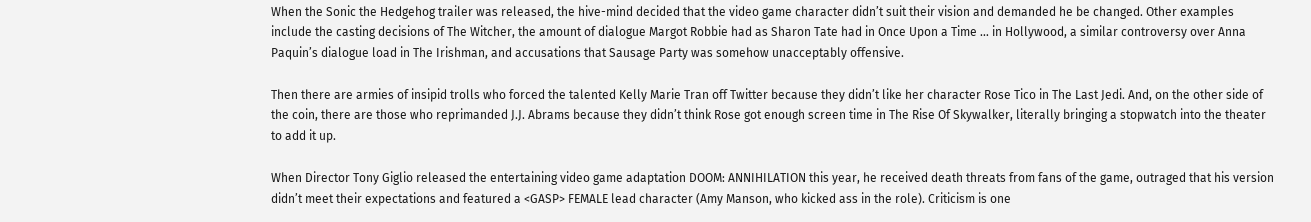When the Sonic the Hedgehog trailer was released, the hive-mind decided that the video game character didn’t suit their vision and demanded he be changed. Other examples include the casting decisions of The Witcher, the amount of dialogue Margot Robbie had as Sharon Tate had in Once Upon a Time … in Hollywood, a similar controversy over Anna Paquin’s dialogue load in The Irishman, and accusations that Sausage Party was somehow unacceptably offensive.

Then there are armies of insipid trolls who forced the talented Kelly Marie Tran off Twitter because they didn’t like her character Rose Tico in The Last Jedi. And, on the other side of the coin, there are those who reprimanded J.J. Abrams because they didn’t think Rose got enough screen time in The Rise Of Skywalker, literally bringing a stopwatch into the theater to add it up.

When Director Tony Giglio released the entertaining video game adaptation DOOM: ANNIHILATION this year, he received death threats from fans of the game, outraged that his version didn’t meet their expectations and featured a <GASP> FEMALE lead character (Amy Manson, who kicked ass in the role). Criticism is one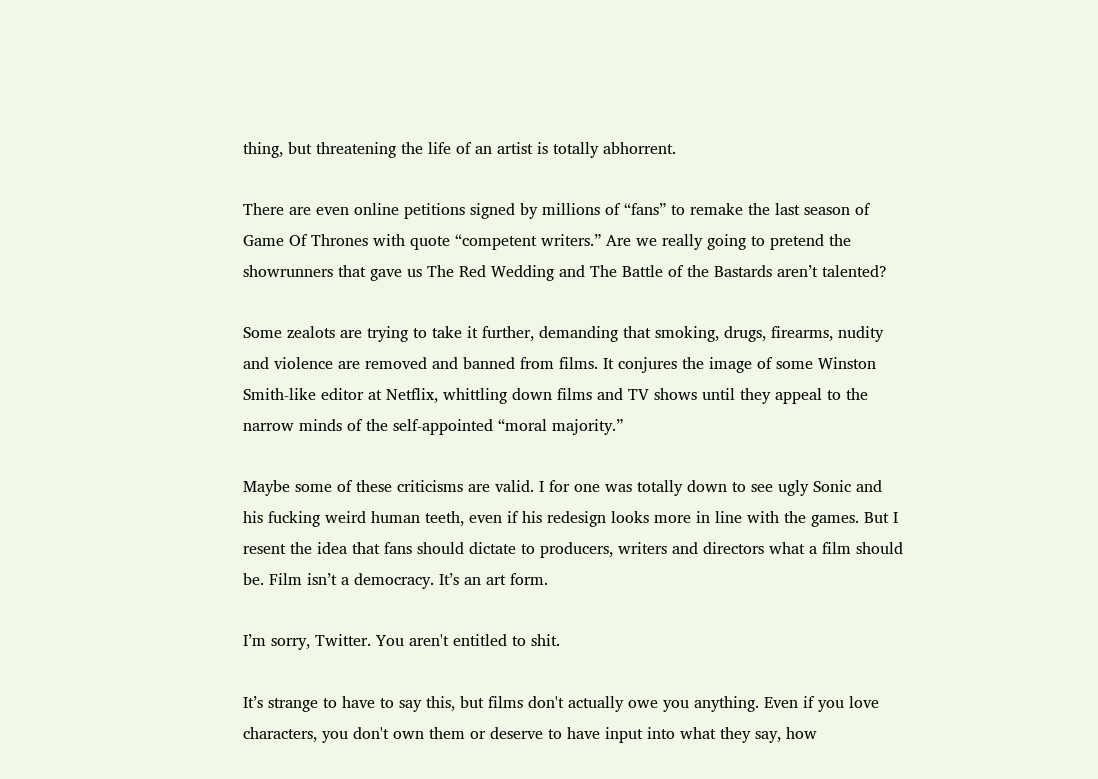thing, but threatening the life of an artist is totally abhorrent.

There are even online petitions signed by millions of “fans” to remake the last season of Game Of Thrones with quote “competent writers.” Are we really going to pretend the showrunners that gave us The Red Wedding and The Battle of the Bastards aren’t talented?

Some zealots are trying to take it further, demanding that smoking, drugs, firearms, nudity and violence are removed and banned from films. It conjures the image of some Winston Smith-like editor at Netflix, whittling down films and TV shows until they appeal to the narrow minds of the self-appointed “moral majority.”

Maybe some of these criticisms are valid. I for one was totally down to see ugly Sonic and his fucking weird human teeth, even if his redesign looks more in line with the games. But I resent the idea that fans should dictate to producers, writers and directors what a film should be. Film isn’t a democracy. It’s an art form.

I’m sorry, Twitter. You aren't entitled to shit.

It’s strange to have to say this, but films don't actually owe you anything. Even if you love characters, you don't own them or deserve to have input into what they say, how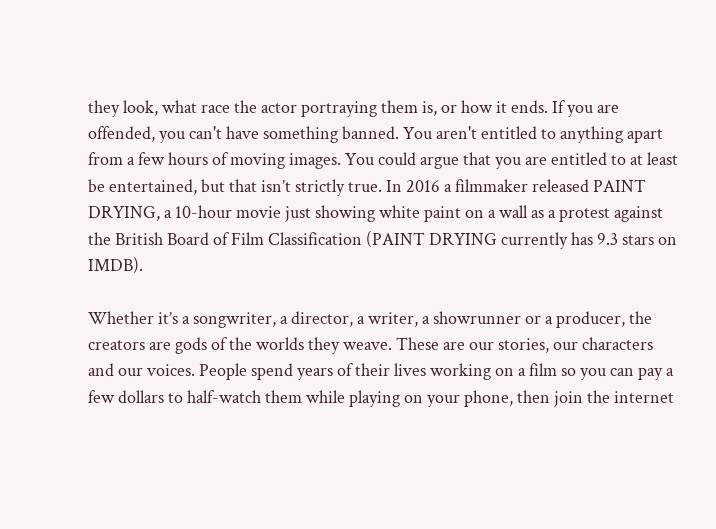they look, what race the actor portraying them is, or how it ends. If you are offended, you can't have something banned. You aren't entitled to anything apart from a few hours of moving images. You could argue that you are entitled to at least be entertained, but that isn’t strictly true. In 2016 a filmmaker released PAINT DRYING, a 10-hour movie just showing white paint on a wall as a protest against the British Board of Film Classification (PAINT DRYING currently has 9.3 stars on IMDB).

Whether it’s a songwriter, a director, a writer, a showrunner or a producer, the creators are gods of the worlds they weave. These are our stories, our characters and our voices. People spend years of their lives working on a film so you can pay a few dollars to half-watch them while playing on your phone, then join the internet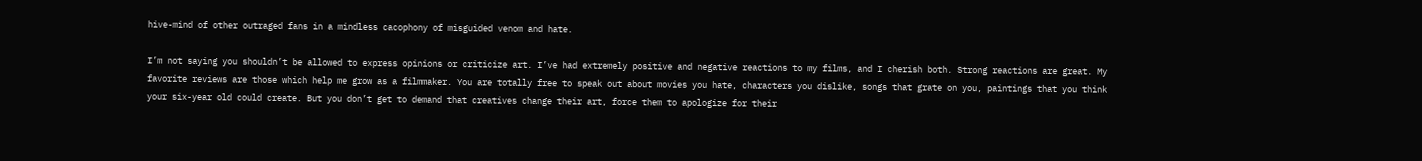hive-mind of other outraged fans in a mindless cacophony of misguided venom and hate.

I’m not saying you shouldn’t be allowed to express opinions or criticize art. I’ve had extremely positive and negative reactions to my films, and I cherish both. Strong reactions are great. My favorite reviews are those which help me grow as a filmmaker. You are totally free to speak out about movies you hate, characters you dislike, songs that grate on you, paintings that you think your six-year old could create. But you don’t get to demand that creatives change their art, force them to apologize for their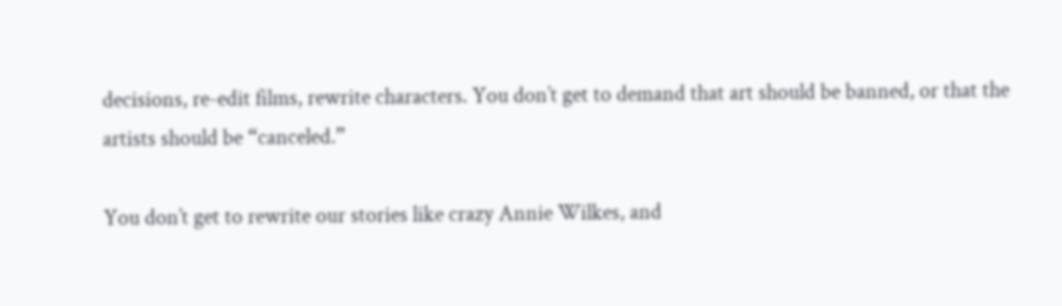decisions, re-edit films, rewrite characters. You don’t get to demand that art should be banned, or that the artists should be “canceled.”

You don’t get to rewrite our stories like crazy Annie Wilkes, and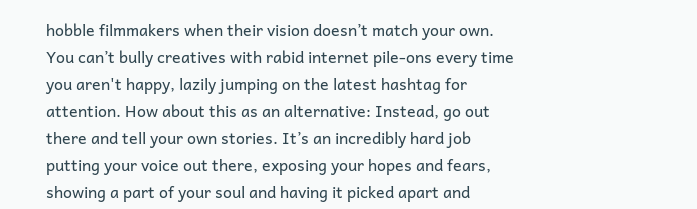hobble filmmakers when their vision doesn’t match your own. You can’t bully creatives with rabid internet pile-ons every time you aren't happy, lazily jumping on the latest hashtag for attention. How about this as an alternative: Instead, go out there and tell your own stories. It’s an incredibly hard job putting your voice out there, exposing your hopes and fears, showing a part of your soul and having it picked apart and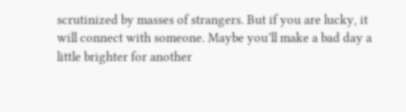scrutinized by masses of strangers. But if you are lucky, it will connect with someone. Maybe you’ll make a bad day a little brighter for another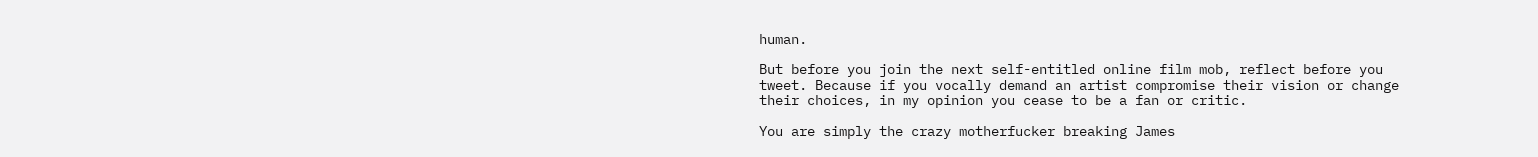human.

But before you join the next self-entitled online film mob, reflect before you tweet. Because if you vocally demand an artist compromise their vision or change their choices, in my opinion you cease to be a fan or critic.

You are simply the crazy motherfucker breaking James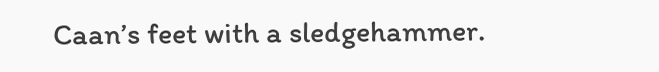Caan’s feet with a sledgehammer.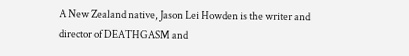A New Zealand native, Jason Lei Howden is the writer and director of DEATHGASM and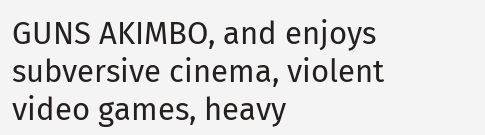GUNS AKIMBO, and enjoys subversive cinema, violent video games, heavy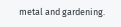metal and gardening.